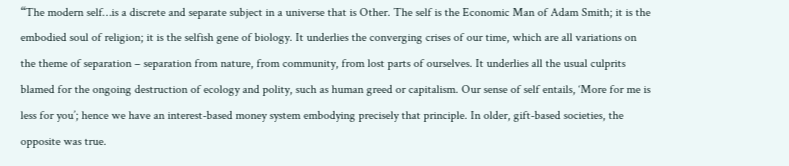“The modern self…is a discrete and separate subject in a universe that is Other. The self is the Economic Man of Adam Smith; it is the embodied soul of religion; it is the selfish gene of biology. It underlies the converging crises of our time, which are all variations on the theme of separation – separation from nature, from community, from lost parts of ourselves. It underlies all the usual culprits blamed for the ongoing destruction of ecology and polity, such as human greed or capitalism. Our sense of self entails, ‘More for me is less for you’; hence we have an interest-based money system embodying precisely that principle. In older, gift-based societies, the opposite was true.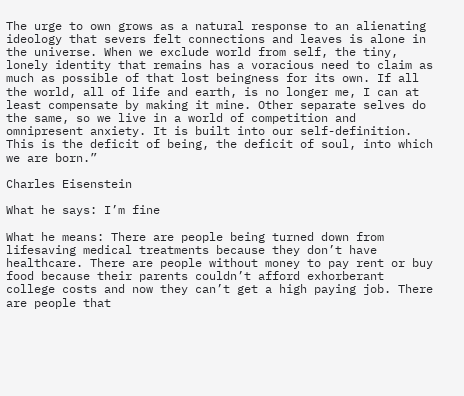The urge to own grows as a natural response to an alienating ideology that severs felt connections and leaves is alone in the universe. When we exclude world from self, the tiny, lonely identity that remains has a voracious need to claim as much as possible of that lost beingness for its own. If all the world, all of life and earth, is no longer me, I can at least compensate by making it mine. Other separate selves do the same, so we live in a world of competition and omnipresent anxiety. It is built into our self-definition. This is the deficit of being, the deficit of soul, into which we are born.”

Charles Eisenstein

What he says: I’m fine

What he means: There are people being turned down from lifesaving medical treatments because they don’t have healthcare. There are people without money to pay rent or buy food because their parents couldn’t afford exhorberant college costs and now they can’t get a high paying job. There are people that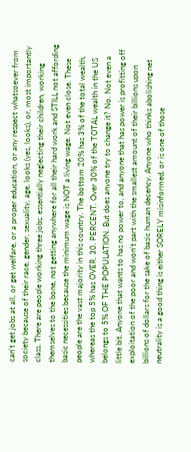can’t get jobs at all, or get welfare, or a proper education, or any respect whatsoever from society because of their race, gender, sexuality, age, looks (yes, looks), or, most importantly class. There are people working three jobs, essentially neglecting their children, working themselves to the bone, not getting anywhere for all their hard work and STILL not affording basic necessities because the minimum wage is NOT a living wage. Not even close. These people are the vast majority in this country. The bottom 20% has 3% of the total wealth, whereas the top 5% has OVER. 30. PERCENT. Over 30% of the TOTAL wealth in the US belongs to 5% OF THE POPULATION. But does anyone try to change it? No. Not even a little bit. Anyone that wants to has no power to, and anyone that has power is profitting off exploitation of the poor and won’t part with the smallest amount of their billions upon billions of dollars for the sake of basic human decency. Anyone who thinks abolishing net neutrality is a good thing is either SORELY misinformed, or is one of those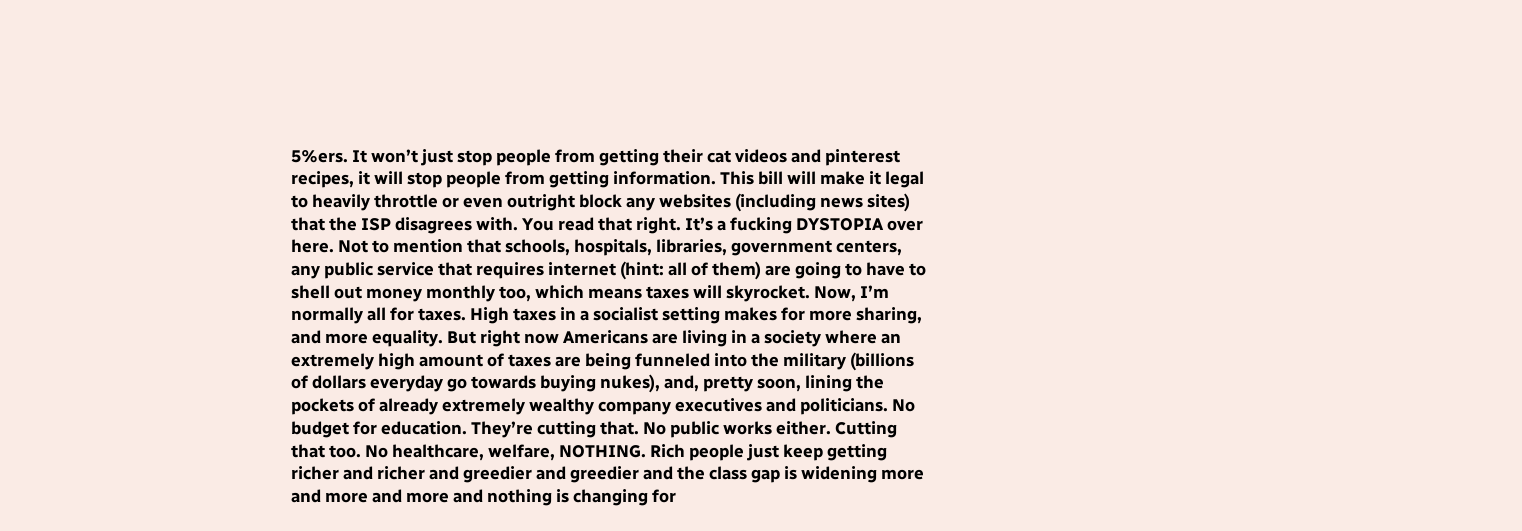5%ers. It won’t just stop people from getting their cat videos and pinterest recipes, it will stop people from getting information. This bill will make it legal to heavily throttle or even outright block any websites (including news sites) that the ISP disagrees with. You read that right. It’s a fucking DYSTOPIA over here. Not to mention that schools, hospitals, libraries, government centers, any public service that requires internet (hint: all of them) are going to have to shell out money monthly too, which means taxes will skyrocket. Now, I’m normally all for taxes. High taxes in a socialist setting makes for more sharing, and more equality. But right now Americans are living in a society where an extremely high amount of taxes are being funneled into the military (billions of dollars everyday go towards buying nukes), and, pretty soon, lining the pockets of already extremely wealthy company executives and politicians. No budget for education. They’re cutting that. No public works either. Cutting that too. No healthcare, welfare, NOTHING. Rich people just keep getting richer and richer and greedier and greedier and the class gap is widening more and more and more and nothing is changing for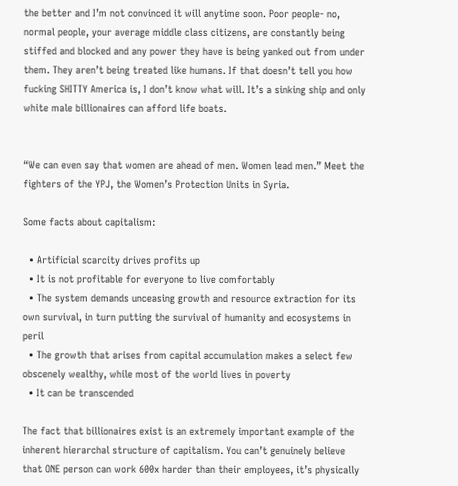the better and I’m not convinced it will anytime soon. Poor people- no, normal people, your average middle class citizens, are constantly being stiffed and blocked and any power they have is being yanked out from under them. They aren’t being treated like humans. If that doesn’t tell you how fucking SHITTY America is, I don’t know what will. It’s a sinking ship and only white male billionaires can afford life boats.


“We can even say that women are ahead of men. Women lead men.” Meet the fighters of the YPJ, the Women’s Protection Units in Syria.

Some facts about capitalism:

  • Artificial scarcity drives profits up
  • It is not profitable for everyone to live comfortably
  • The system demands unceasing growth and resource extraction for its own survival, in turn putting the survival of humanity and ecosystems in peril
  • The growth that arises from capital accumulation makes a select few obscenely wealthy, while most of the world lives in poverty
  • It can be transcended

The fact that billionaires exist is an extremely important example of the inherent hierarchal structure of capitalism. You can’t genuinely believe that ONE person can work 600x harder than their employees, it’s physically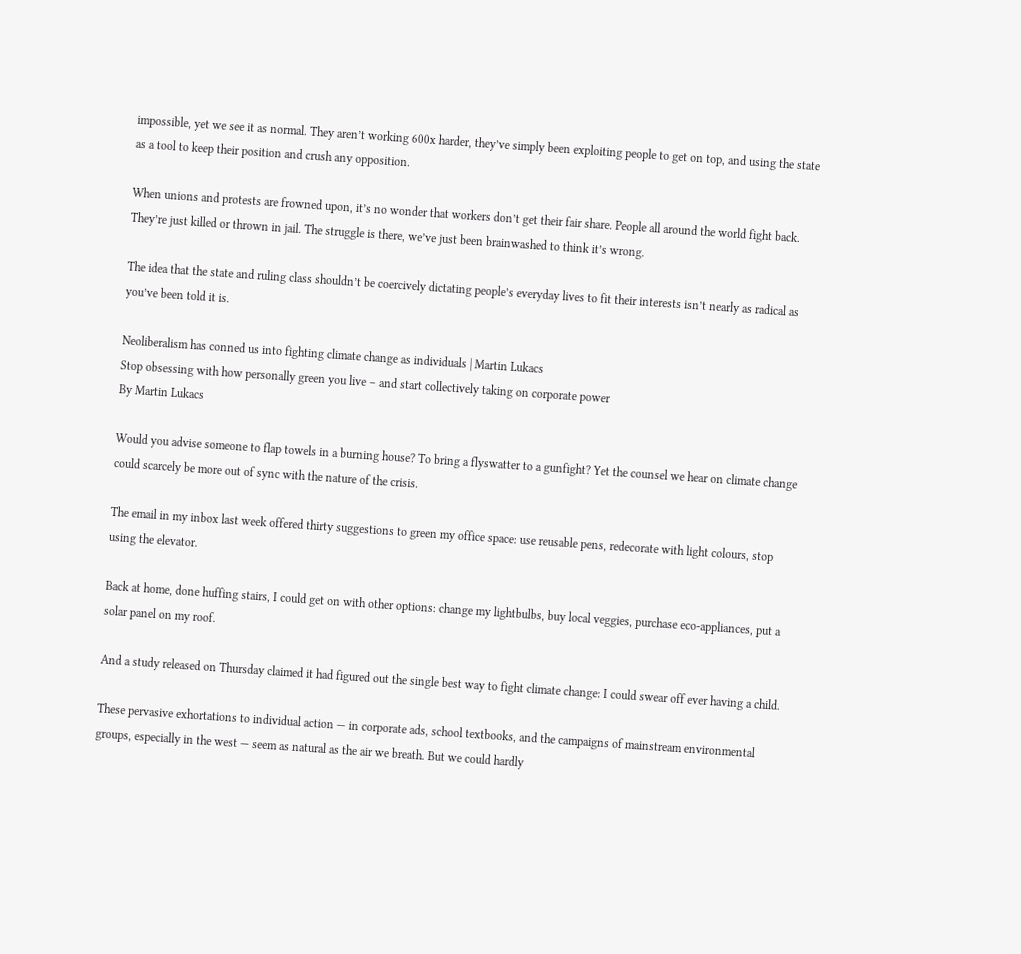impossible, yet we see it as normal. They aren’t working 600x harder, they’ve simply been exploiting people to get on top, and using the state as a tool to keep their position and crush any opposition.

When unions and protests are frowned upon, it’s no wonder that workers don’t get their fair share. People all around the world fight back. They’re just killed or thrown in jail. The struggle is there, we’ve just been brainwashed to think it’s wrong.

The idea that the state and ruling class shouldn’t be coercively dictating people’s everyday lives to fit their interests isn’t nearly as radical as you’ve been told it is.

Neoliberalism has conned us into fighting climate change as individuals | Martin Lukacs
Stop obsessing with how personally green you live – and start collectively taking on corporate power
By Martin Lukacs

Would you advise someone to flap towels in a burning house? To bring a flyswatter to a gunfight? Yet the counsel we hear on climate change could scarcely be more out of sync with the nature of the crisis.

The email in my inbox last week offered thirty suggestions to green my office space: use reusable pens, redecorate with light colours, stop using the elevator.

Back at home, done huffing stairs, I could get on with other options: change my lightbulbs, buy local veggies, purchase eco-appliances, put a solar panel on my roof.

And a study released on Thursday claimed it had figured out the single best way to fight climate change: I could swear off ever having a child.

These pervasive exhortations to individual action — in corporate ads, school textbooks, and the campaigns of mainstream environmental groups, especially in the west — seem as natural as the air we breath. But we could hardly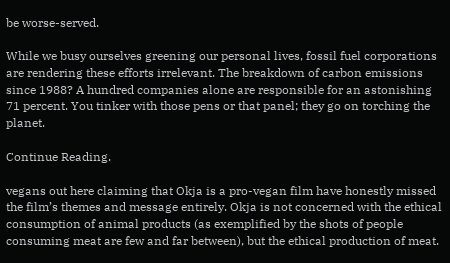be worse-served.

While we busy ourselves greening our personal lives, fossil fuel corporations are rendering these efforts irrelevant. The breakdown of carbon emissions since 1988? A hundred companies alone are responsible for an astonishing 71 percent. You tinker with those pens or that panel; they go on torching the planet.

Continue Reading.

vegans out here claiming that Okja is a pro-vegan film have honestly missed the film’s themes and message entirely. Okja is not concerned with the ethical consumption of animal products (as exemplified by the shots of people consuming meat are few and far between), but the ethical production of meat.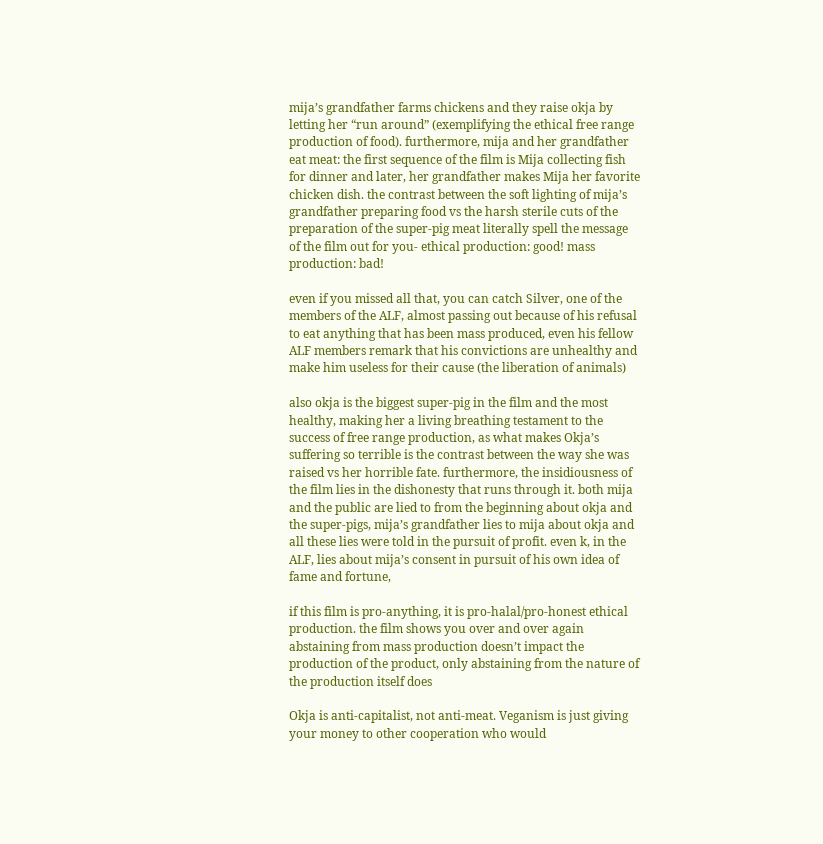mija’s grandfather farms chickens and they raise okja by letting her “run around” (exemplifying the ethical free range production of food). furthermore, mija and her grandfather eat meat: the first sequence of the film is Mija collecting fish for dinner and later, her grandfather makes Mija her favorite chicken dish. the contrast between the soft lighting of mija’s grandfather preparing food vs the harsh sterile cuts of the preparation of the super-pig meat literally spell the message of the film out for you- ethical production: good! mass production: bad!

even if you missed all that, you can catch Silver, one of the members of the ALF, almost passing out because of his refusal to eat anything that has been mass produced, even his fellow ALF members remark that his convictions are unhealthy and make him useless for their cause (the liberation of animals)

also okja is the biggest super-pig in the film and the most healthy, making her a living breathing testament to the success of free range production, as what makes Okja’s suffering so terrible is the contrast between the way she was raised vs her horrible fate. furthermore, the insidiousness of the film lies in the dishonesty that runs through it. both mija and the public are lied to from the beginning about okja and the super-pigs, mija’s grandfather lies to mija about okja and all these lies were told in the pursuit of profit. even k, in the ALF, lies about mija’s consent in pursuit of his own idea of fame and fortune,

if this film is pro-anything, it is pro-halal/pro-honest ethical production. the film shows you over and over again abstaining from mass production doesn’t impact the production of the product, only abstaining from the nature of the production itself does

Okja is anti-capitalist, not anti-meat. Veganism is just giving your money to other cooperation who would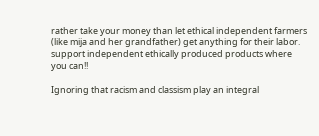rather take your money than let ethical independent farmers (like mija and her grandfather) get anything for their labor. support independent ethically produced products where you can!!

Ignoring that racism and classism play an integral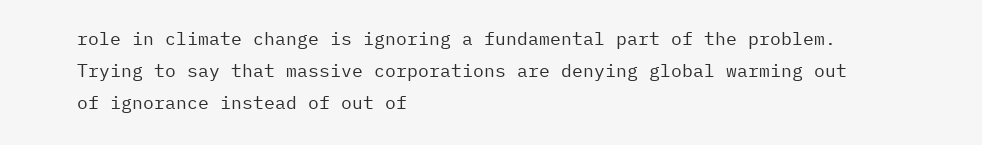role in climate change is ignoring a fundamental part of the problem. Trying to say that massive corporations are denying global warming out of ignorance instead of out of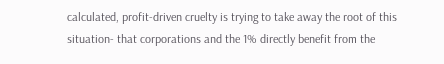calculated, profit-driven cruelty is trying to take away the root of this situation- that corporations and the 1% directly benefit from the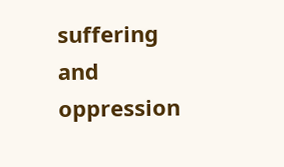suffering and oppression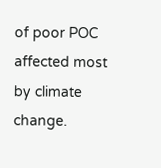of poor POC affected most by climate change.